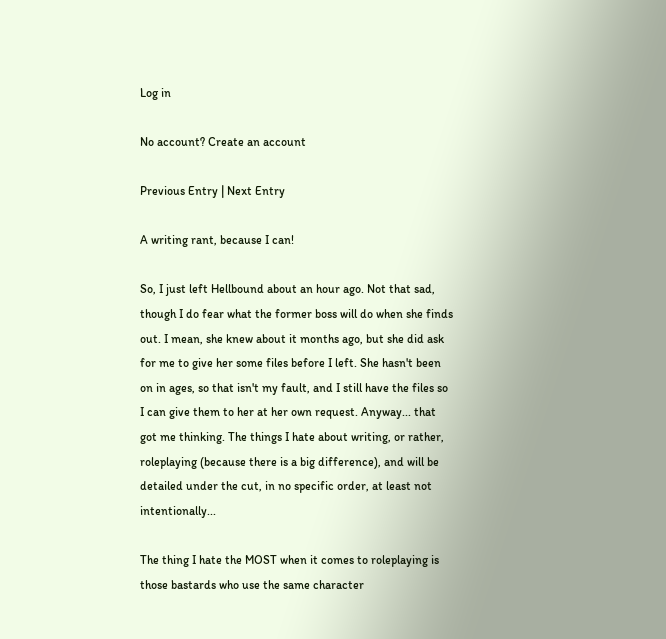Log in

No account? Create an account

Previous Entry | Next Entry

A writing rant, because I can!

So, I just left Hellbound about an hour ago. Not that sad, though I do fear what the former boss will do when she finds out. I mean, she knew about it months ago, but she did ask for me to give her some files before I left. She hasn't been on in ages, so that isn't my fault, and I still have the files so I can give them to her at her own request. Anyway... that got me thinking. The things I hate about writing, or rather, roleplaying (because there is a big difference), and will be detailed under the cut, in no specific order, at least not intentionally...

The thing I hate the MOST when it comes to roleplaying is those bastards who use the same character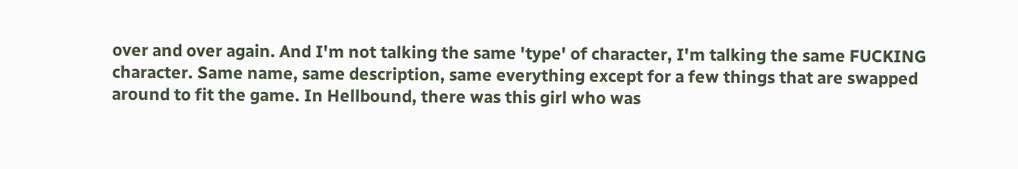over and over again. And I'm not talking the same 'type' of character, I'm talking the same FUCKING character. Same name, same description, same everything except for a few things that are swapped around to fit the game. In Hellbound, there was this girl who was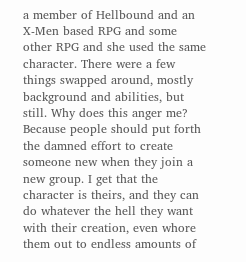a member of Hellbound and an X-Men based RPG and some other RPG and she used the same character. There were a few things swapped around, mostly background and abilities, but still. Why does this anger me? Because people should put forth the damned effort to create someone new when they join a new group. I get that the character is theirs, and they can do whatever the hell they want with their creation, even whore them out to endless amounts of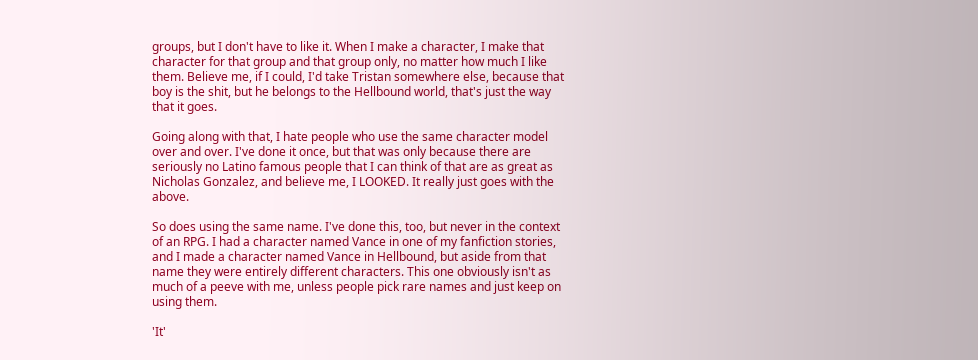groups, but I don't have to like it. When I make a character, I make that character for that group and that group only, no matter how much I like them. Believe me, if I could, I'd take Tristan somewhere else, because that boy is the shit, but he belongs to the Hellbound world, that's just the way that it goes.

Going along with that, I hate people who use the same character model over and over. I've done it once, but that was only because there are seriously no Latino famous people that I can think of that are as great as Nicholas Gonzalez, and believe me, I LOOKED. It really just goes with the above.

So does using the same name. I've done this, too, but never in the context of an RPG. I had a character named Vance in one of my fanfiction stories, and I made a character named Vance in Hellbound, but aside from that name they were entirely different characters. This one obviously isn't as much of a peeve with me, unless people pick rare names and just keep on using them.

'It'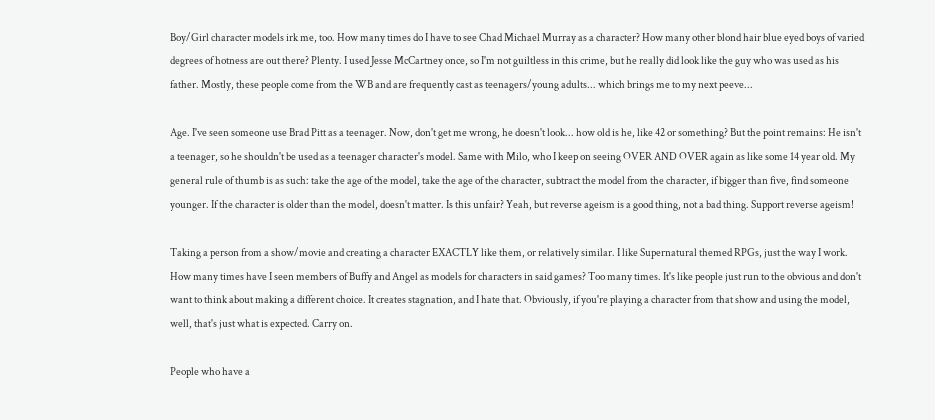Boy/Girl character models irk me, too. How many times do I have to see Chad Michael Murray as a character? How many other blond hair blue eyed boys of varied degrees of hotness are out there? Plenty. I used Jesse McCartney once, so I'm not guiltless in this crime, but he really did look like the guy who was used as his father. Mostly, these people come from the WB and are frequently cast as teenagers/young adults... which brings me to my next peeve...

Age. I've seen someone use Brad Pitt as a teenager. Now, don't get me wrong, he doesn't look... how old is he, like 42 or something? But the point remains: He isn't a teenager, so he shouldn't be used as a teenager character's model. Same with Milo, who I keep on seeing OVER AND OVER again as like some 14 year old. My general rule of thumb is as such: take the age of the model, take the age of the character, subtract the model from the character, if bigger than five, find someone younger. If the character is older than the model, doesn't matter. Is this unfair? Yeah, but reverse ageism is a good thing, not a bad thing. Support reverse ageism!

Taking a person from a show/movie and creating a character EXACTLY like them, or relatively similar. I like Supernatural themed RPGs, just the way I work. How many times have I seen members of Buffy and Angel as models for characters in said games? Too many times. It's like people just run to the obvious and don't want to think about making a different choice. It creates stagnation, and I hate that. Obviously, if you're playing a character from that show and using the model, well, that's just what is expected. Carry on.

People who have a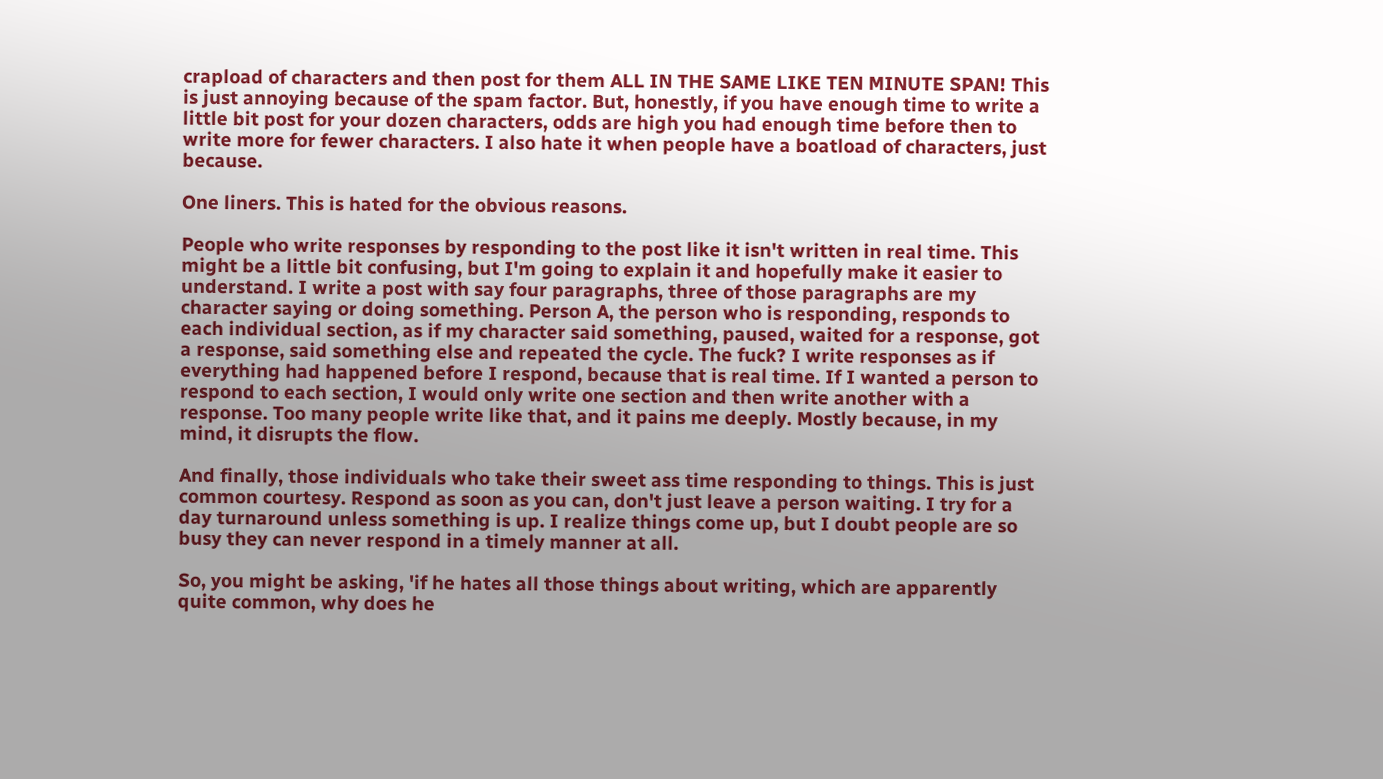crapload of characters and then post for them ALL IN THE SAME LIKE TEN MINUTE SPAN! This is just annoying because of the spam factor. But, honestly, if you have enough time to write a little bit post for your dozen characters, odds are high you had enough time before then to write more for fewer characters. I also hate it when people have a boatload of characters, just because.

One liners. This is hated for the obvious reasons.

People who write responses by responding to the post like it isn't written in real time. This might be a little bit confusing, but I'm going to explain it and hopefully make it easier to understand. I write a post with say four paragraphs, three of those paragraphs are my character saying or doing something. Person A, the person who is responding, responds to each individual section, as if my character said something, paused, waited for a response, got a response, said something else and repeated the cycle. The fuck? I write responses as if everything had happened before I respond, because that is real time. If I wanted a person to respond to each section, I would only write one section and then write another with a response. Too many people write like that, and it pains me deeply. Mostly because, in my mind, it disrupts the flow.

And finally, those individuals who take their sweet ass time responding to things. This is just common courtesy. Respond as soon as you can, don't just leave a person waiting. I try for a day turnaround unless something is up. I realize things come up, but I doubt people are so busy they can never respond in a timely manner at all.

So, you might be asking, 'if he hates all those things about writing, which are apparently quite common, why does he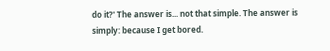do it?' The answer is... not that simple. The answer is simply: because I get bored.